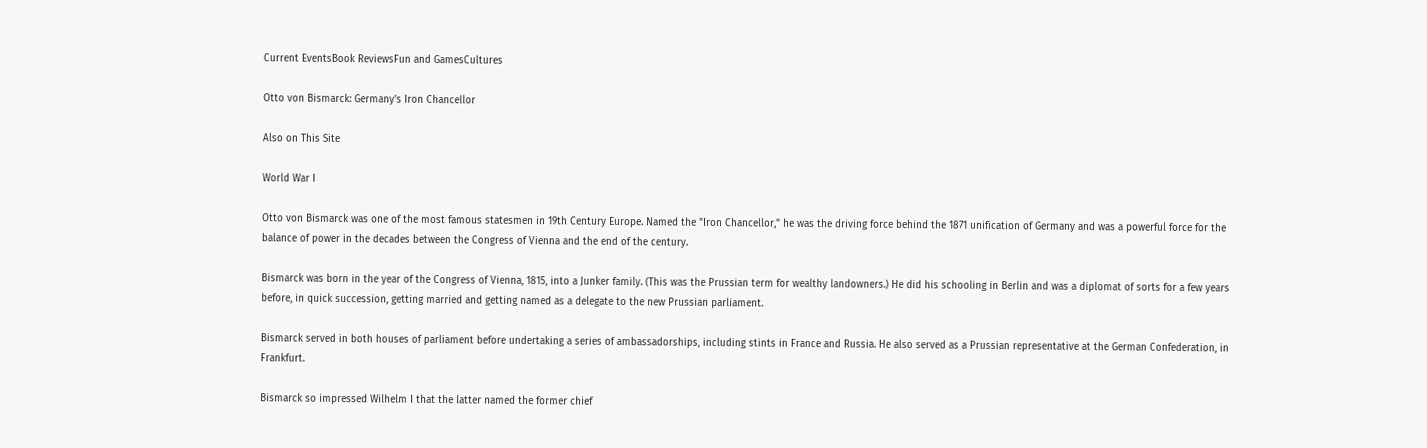Current EventsBook ReviewsFun and GamesCultures

Otto von Bismarck: Germany's Iron Chancellor

Also on This Site

World War I

Otto von Bismarck was one of the most famous statesmen in 19th Century Europe. Named the "Iron Chancellor," he was the driving force behind the 1871 unification of Germany and was a powerful force for the balance of power in the decades between the Congress of Vienna and the end of the century.

Bismarck was born in the year of the Congress of Vienna, 1815, into a Junker family. (This was the Prussian term for wealthy landowners.) He did his schooling in Berlin and was a diplomat of sorts for a few years before, in quick succession, getting married and getting named as a delegate to the new Prussian parliament.

Bismarck served in both houses of parliament before undertaking a series of ambassadorships, including stints in France and Russia. He also served as a Prussian representative at the German Confederation, in Frankfurt.

Bismarck so impressed Wilhelm I that the latter named the former chief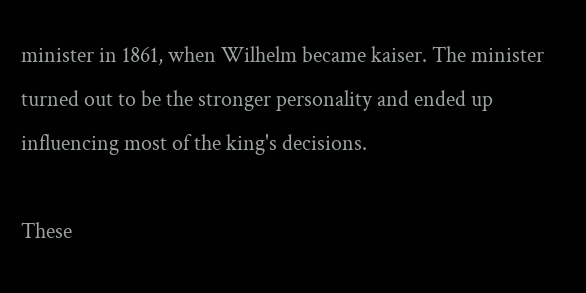minister in 1861, when Wilhelm became kaiser. The minister turned out to be the stronger personality and ended up influencing most of the king's decisions.

These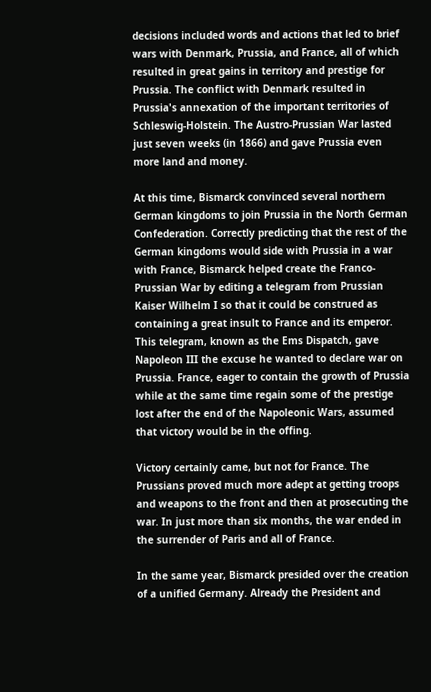decisions included words and actions that led to brief wars with Denmark, Prussia, and France, all of which resulted in great gains in territory and prestige for Prussia. The conflict with Denmark resulted in Prussia's annexation of the important territories of Schleswig-Holstein. The Austro-Prussian War lasted just seven weeks (in 1866) and gave Prussia even more land and money.

At this time, Bismarck convinced several northern German kingdoms to join Prussia in the North German Confederation. Correctly predicting that the rest of the German kingdoms would side with Prussia in a war with France, Bismarck helped create the Franco-Prussian War by editing a telegram from Prussian Kaiser Wilhelm I so that it could be construed as containing a great insult to France and its emperor. This telegram, known as the Ems Dispatch, gave Napoleon III the excuse he wanted to declare war on Prussia. France, eager to contain the growth of Prussia while at the same time regain some of the prestige lost after the end of the Napoleonic Wars, assumed that victory would be in the offing.

Victory certainly came, but not for France. The Prussians proved much more adept at getting troops and weapons to the front and then at prosecuting the war. In just more than six months, the war ended in the surrender of Paris and all of France.

In the same year, Bismarck presided over the creation of a unified Germany. Already the President and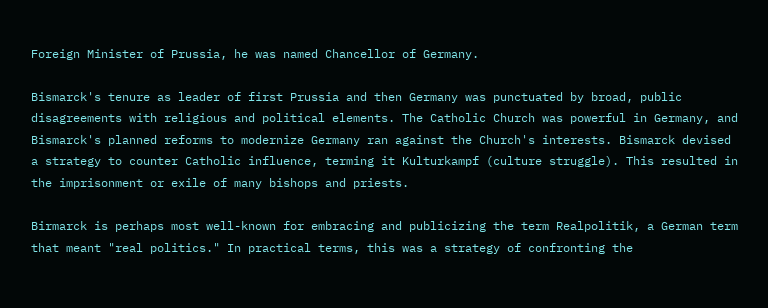Foreign Minister of Prussia, he was named Chancellor of Germany.

Bismarck's tenure as leader of first Prussia and then Germany was punctuated by broad, public disagreements with religious and political elements. The Catholic Church was powerful in Germany, and Bismarck's planned reforms to modernize Germany ran against the Church's interests. Bismarck devised a strategy to counter Catholic influence, terming it Kulturkampf (culture struggle). This resulted in the imprisonment or exile of many bishops and priests.

Birmarck is perhaps most well-known for embracing and publicizing the term Realpolitik, a German term that meant "real politics." In practical terms, this was a strategy of confronting the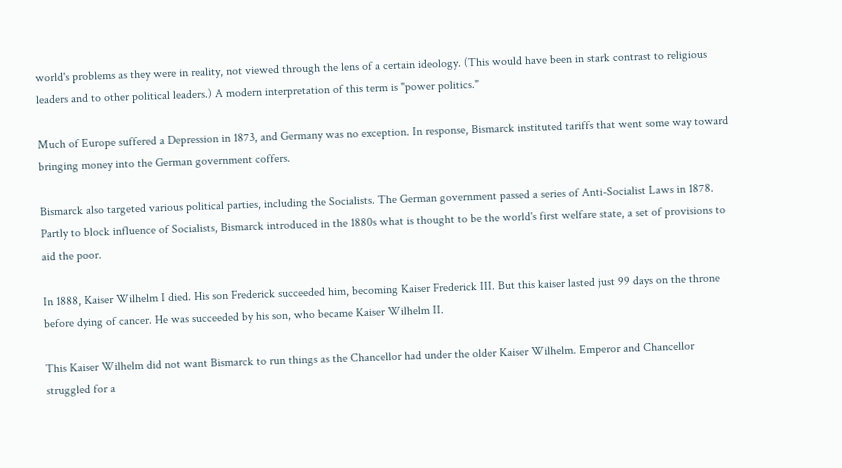world's problems as they were in reality, not viewed through the lens of a certain ideology. (This would have been in stark contrast to religious leaders and to other political leaders.) A modern interpretation of this term is "power politics."

Much of Europe suffered a Depression in 1873, and Germany was no exception. In response, Bismarck instituted tariffs that went some way toward bringing money into the German government coffers.

Bismarck also targeted various political parties, including the Socialists. The German government passed a series of Anti-Socialist Laws in 1878. Partly to block influence of Socialists, Bismarck introduced in the 1880s what is thought to be the world's first welfare state, a set of provisions to aid the poor.

In 1888, Kaiser Wilhelm I died. His son Frederick succeeded him, becoming Kaiser Frederick III. But this kaiser lasted just 99 days on the throne before dying of cancer. He was succeeded by his son, who became Kaiser Wilhelm II.

This Kaiser Wilhelm did not want Bismarck to run things as the Chancellor had under the older Kaiser Wilhelm. Emperor and Chancellor struggled for a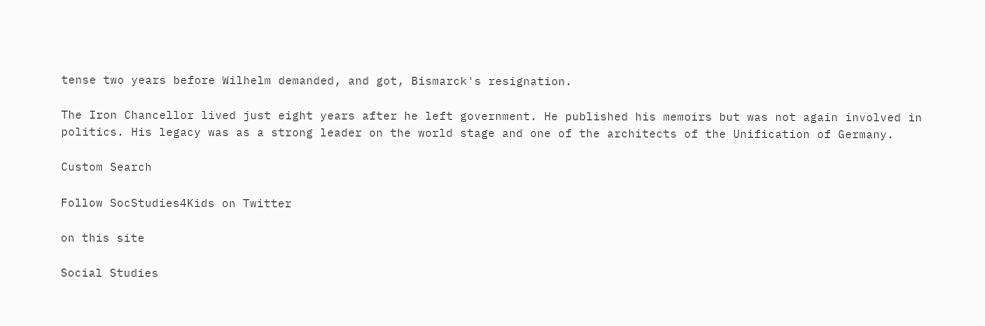tense two years before Wilhelm demanded, and got, Bismarck's resignation.

The Iron Chancellor lived just eight years after he left government. He published his memoirs but was not again involved in politics. His legacy was as a strong leader on the world stage and one of the architects of the Unification of Germany.

Custom Search

Follow SocStudies4Kids on Twitter

on this site

Social Studies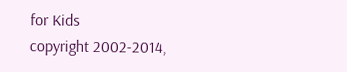for Kids
copyright 2002-2014,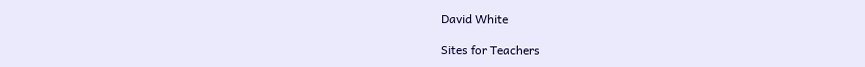David White

Sites for Teachers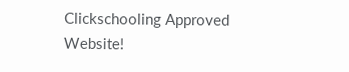Clickschooling Approved Website!